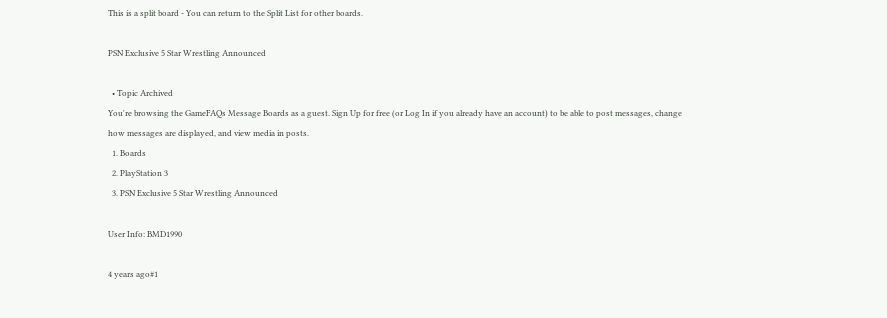This is a split board - You can return to the Split List for other boards.

PSN Exclusive 5 Star Wrestling Announced

  • Topic Archived
You're browsing the GameFAQs Message Boards as a guest. Sign Up for free (or Log In if you already have an account) to be able to post messages, change how messages are displayed, and view media in posts.
  1. Boards
  2. PlayStation 3
  3. PSN Exclusive 5 Star Wrestling Announced

User Info: BMD1990

4 years ago#1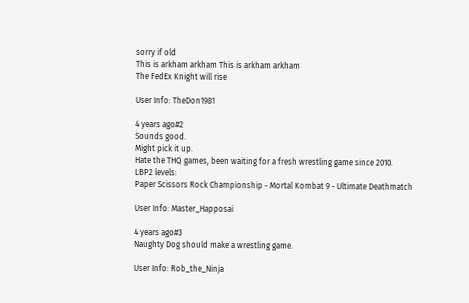sorry if old
This is arkham arkham This is arkham arkham
The FedEx Knight will rise

User Info: TheDon1981

4 years ago#2
Sounds good.
Might pick it up.
Hate the THQ games, been waiting for a fresh wrestling game since 2010.
LBP2 levels:
Paper Scissors Rock Championship - Mortal Kombat 9 - Ultimate Deathmatch

User Info: Master_Happosai

4 years ago#3
Naughty Dog should make a wrestling game.

User Info: Rob_the_Ninja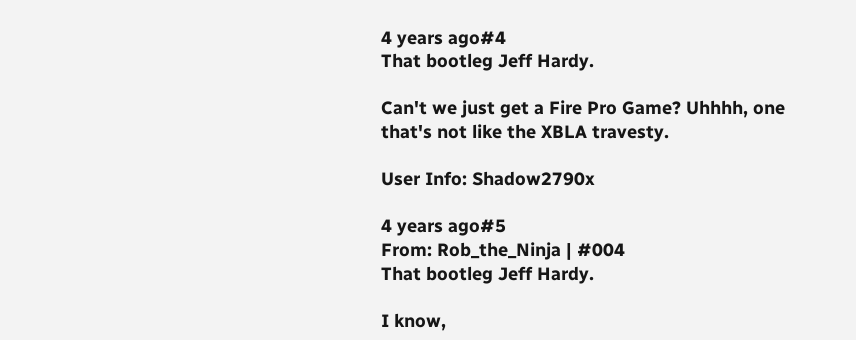4 years ago#4
That bootleg Jeff Hardy.

Can't we just get a Fire Pro Game? Uhhhh, one that's not like the XBLA travesty.

User Info: Shadow2790x

4 years ago#5
From: Rob_the_Ninja | #004
That bootleg Jeff Hardy.

I know,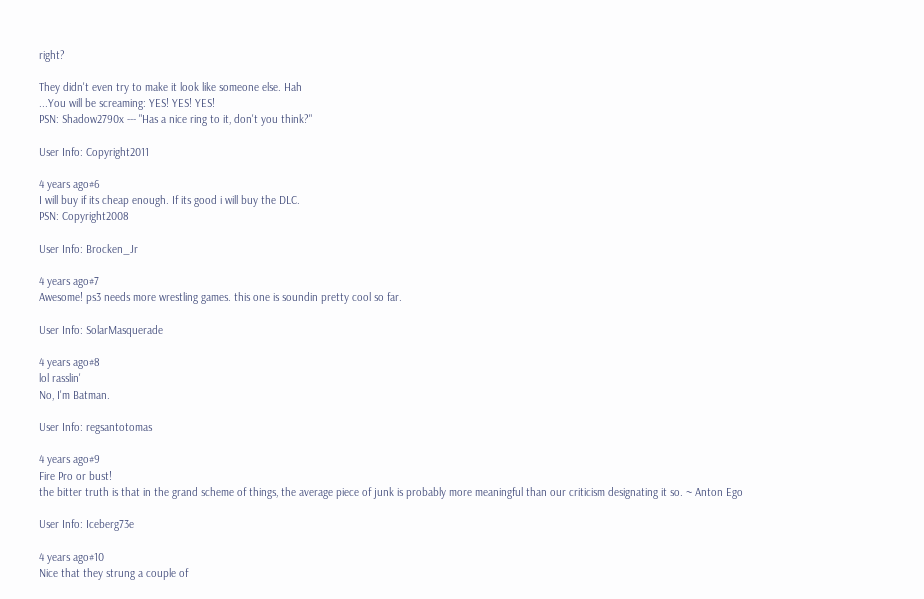right?

They didn't even try to make it look like someone else. Hah
...You will be screaming: YES! YES! YES!
PSN: Shadow2790x --- "Has a nice ring to it, don't you think?"

User Info: Copyright2011

4 years ago#6
I will buy if its cheap enough. If its good i will buy the DLC.
PSN: Copyright2008

User Info: Brocken_Jr

4 years ago#7
Awesome! ps3 needs more wrestling games. this one is soundin pretty cool so far.

User Info: SolarMasquerade

4 years ago#8
lol rasslin'
No, I'm Batman.

User Info: regsantotomas

4 years ago#9
Fire Pro or bust!
the bitter truth is that in the grand scheme of things, the average piece of junk is probably more meaningful than our criticism designating it so. ~ Anton Ego

User Info: Iceberg73e

4 years ago#10
Nice that they strung a couple of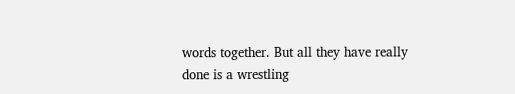words together. But all they have really done is a wrestling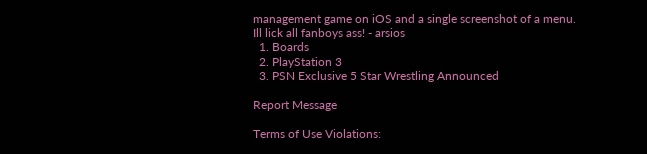management game on iOS and a single screenshot of a menu.
Ill lick all fanboys ass! - arsios
  1. Boards
  2. PlayStation 3
  3. PSN Exclusive 5 Star Wrestling Announced

Report Message

Terms of Use Violations: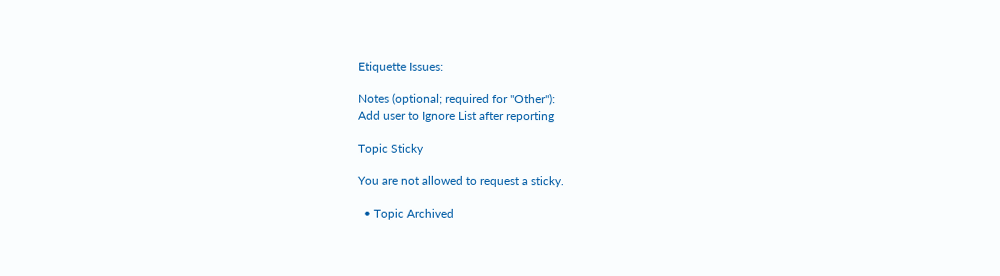Etiquette Issues:

Notes (optional; required for "Other"):
Add user to Ignore List after reporting

Topic Sticky

You are not allowed to request a sticky.

  • Topic Archived